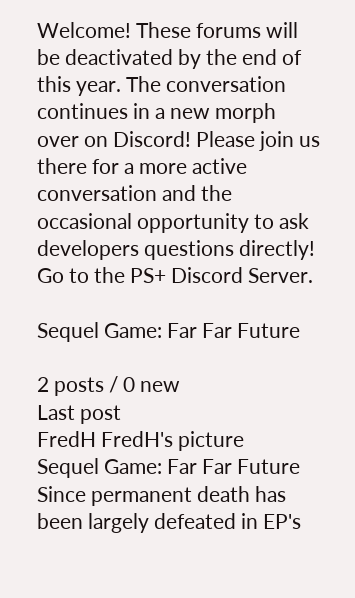Welcome! These forums will be deactivated by the end of this year. The conversation continues in a new morph over on Discord! Please join us there for a more active conversation and the occasional opportunity to ask developers questions directly! Go to the PS+ Discord Server.

Sequel Game: Far Far Future

2 posts / 0 new
Last post
FredH FredH's picture
Sequel Game: Far Far Future
Since permanent death has been largely defeated in EP's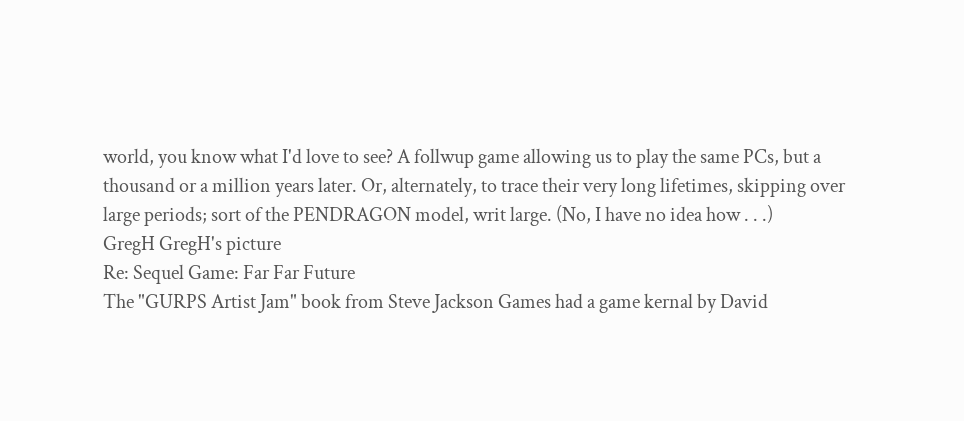world, you know what I'd love to see? A follwup game allowing us to play the same PCs, but a thousand or a million years later. Or, alternately, to trace their very long lifetimes, skipping over large periods; sort of the PENDRAGON model, writ large. (No, I have no idea how . . .)
GregH GregH's picture
Re: Sequel Game: Far Far Future
The "GURPS Artist Jam" book from Steve Jackson Games had a game kernal by David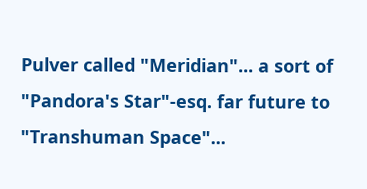Pulver called "Meridian"... a sort of "Pandora's Star"-esq. far future to "Transhuman Space"...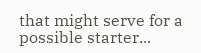that might serve for a possible starter...